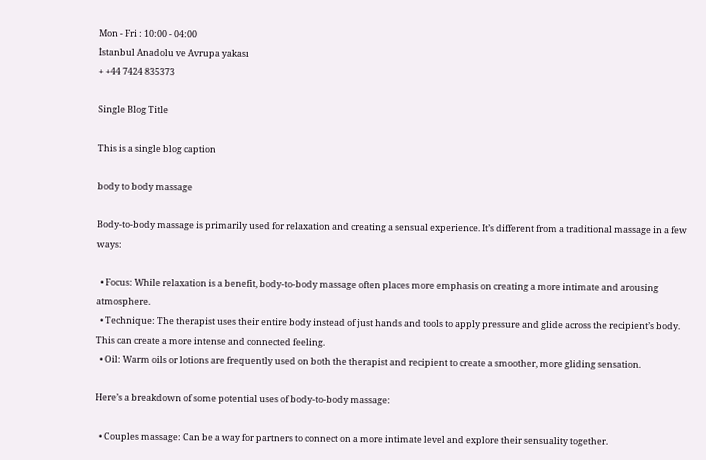Mon - Fri : 10:00 - 04:00
İstanbul Anadolu ve Avrupa yakası
+ +44 7424 835373

Single Blog Title

This is a single blog caption

body to body massage

Body-to-body massage is primarily used for relaxation and creating a sensual experience. It’s different from a traditional massage in a few ways:

  • Focus: While relaxation is a benefit, body-to-body massage often places more emphasis on creating a more intimate and arousing atmosphere.
  • Technique: The therapist uses their entire body instead of just hands and tools to apply pressure and glide across the recipient’s body. This can create a more intense and connected feeling.
  • Oil: Warm oils or lotions are frequently used on both the therapist and recipient to create a smoother, more gliding sensation.

Here’s a breakdown of some potential uses of body-to-body massage:

  • Couples massage: Can be a way for partners to connect on a more intimate level and explore their sensuality together.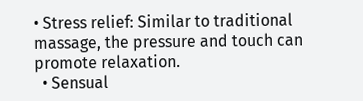• Stress relief: Similar to traditional massage, the pressure and touch can promote relaxation.
  • Sensual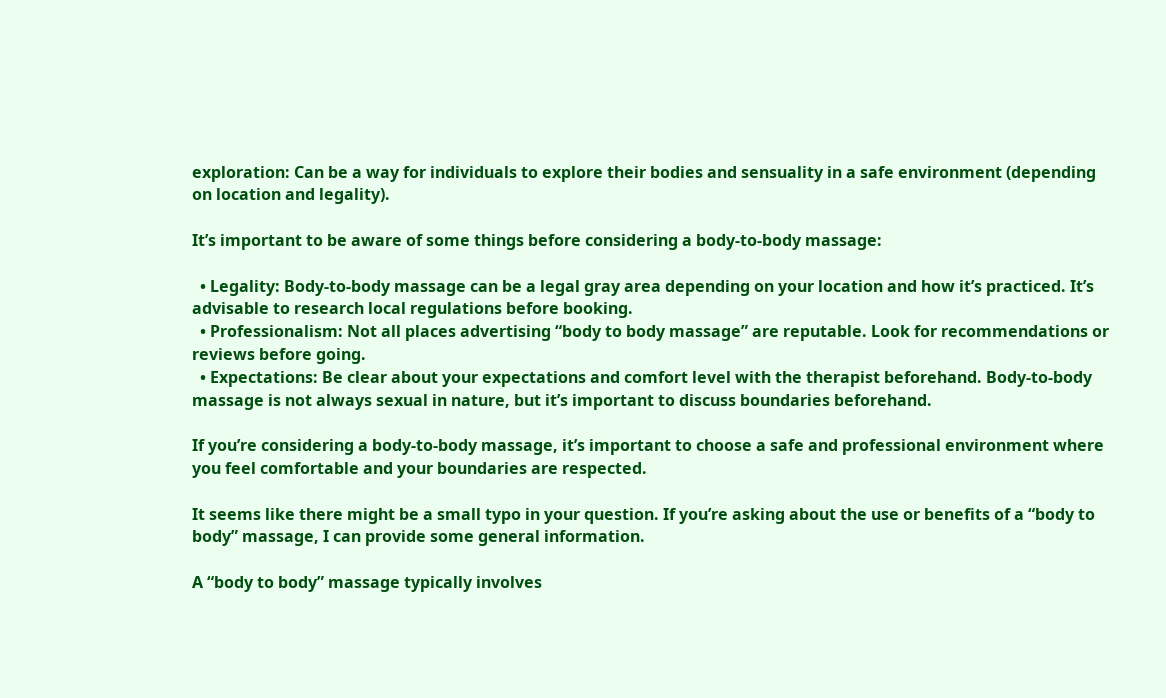exploration: Can be a way for individuals to explore their bodies and sensuality in a safe environment (depending on location and legality).

It’s important to be aware of some things before considering a body-to-body massage:

  • Legality: Body-to-body massage can be a legal gray area depending on your location and how it’s practiced. It’s advisable to research local regulations before booking.
  • Professionalism: Not all places advertising “body to body massage” are reputable. Look for recommendations or reviews before going.
  • Expectations: Be clear about your expectations and comfort level with the therapist beforehand. Body-to-body massage is not always sexual in nature, but it’s important to discuss boundaries beforehand.

If you’re considering a body-to-body massage, it’s important to choose a safe and professional environment where you feel comfortable and your boundaries are respected.

It seems like there might be a small typo in your question. If you’re asking about the use or benefits of a “body to body” massage, I can provide some general information.

A “body to body” massage typically involves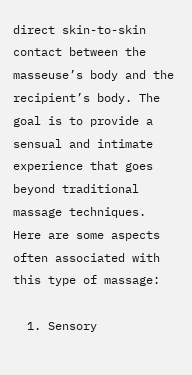direct skin-to-skin contact between the masseuse’s body and the recipient’s body. The goal is to provide a sensual and intimate experience that goes beyond traditional massage techniques. Here are some aspects often associated with this type of massage:

  1. Sensory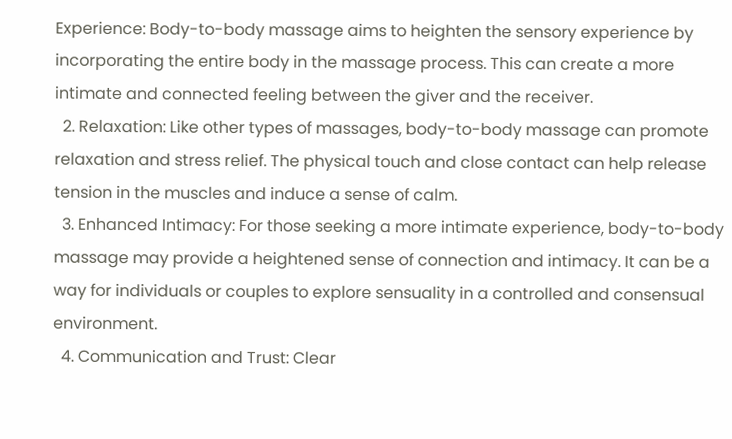Experience: Body-to-body massage aims to heighten the sensory experience by incorporating the entire body in the massage process. This can create a more intimate and connected feeling between the giver and the receiver.
  2. Relaxation: Like other types of massages, body-to-body massage can promote relaxation and stress relief. The physical touch and close contact can help release tension in the muscles and induce a sense of calm.
  3. Enhanced Intimacy: For those seeking a more intimate experience, body-to-body massage may provide a heightened sense of connection and intimacy. It can be a way for individuals or couples to explore sensuality in a controlled and consensual environment.
  4. Communication and Trust: Clear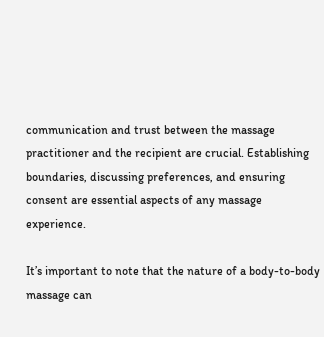communication and trust between the massage practitioner and the recipient are crucial. Establishing boundaries, discussing preferences, and ensuring consent are essential aspects of any massage experience.

It’s important to note that the nature of a body-to-body massage can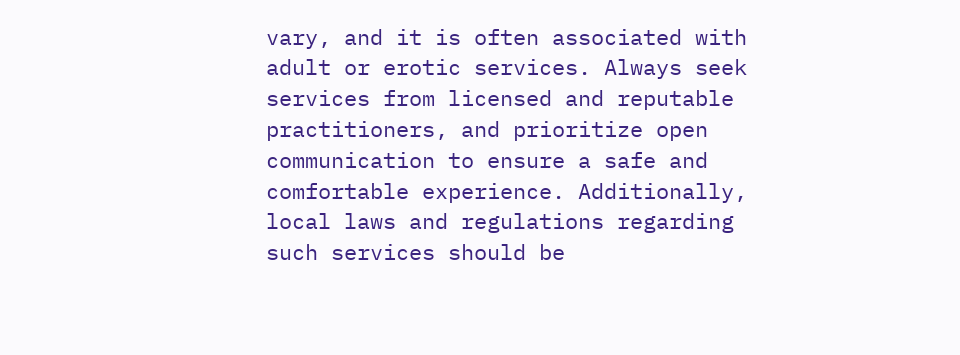vary, and it is often associated with adult or erotic services. Always seek services from licensed and reputable practitioners, and prioritize open communication to ensure a safe and comfortable experience. Additionally, local laws and regulations regarding such services should be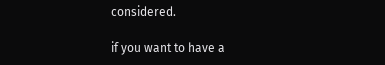considered.

if you want to have a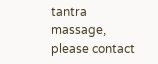tantra massage, please contact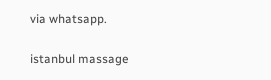via whatsapp.

istanbul massage